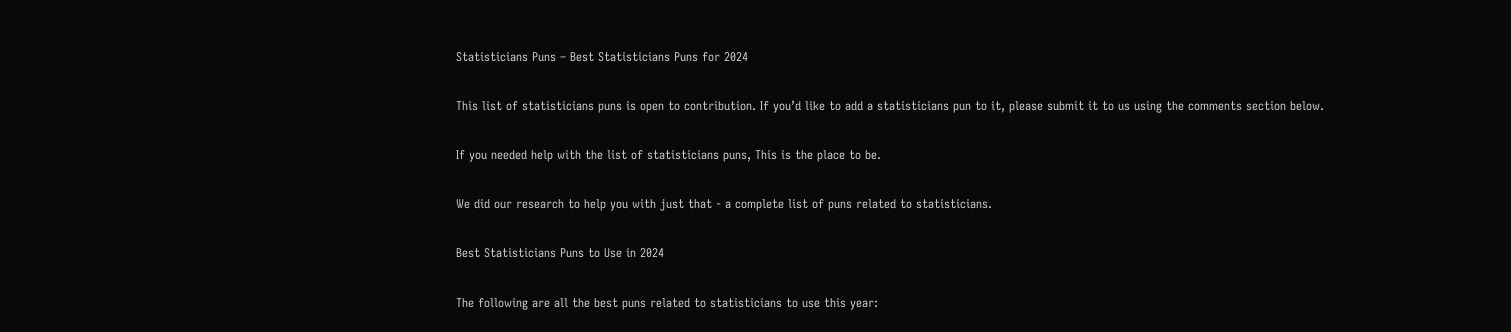Statisticians Puns – Best Statisticians Puns for 2024

This list of statisticians puns is open to contribution. If you’d like to add a statisticians pun to it, please submit it to us using the comments section below.

If you needed help with the list of statisticians puns, This is the place to be.

We did our research to help you with just that - a complete list of puns related to statisticians.

Best Statisticians Puns to Use in 2024

The following are all the best puns related to statisticians to use this year: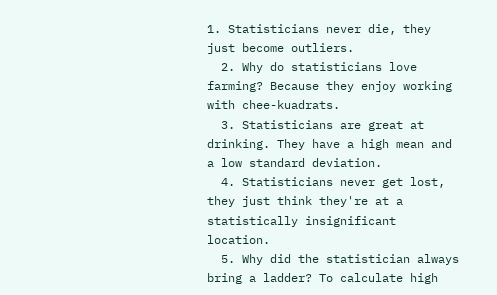1. Statisticians never die, they just become outliers.
  2. Why do statisticians love farming? Because they enjoy working with chee-kuadrats.
  3. Statisticians are great at drinking. They have a high mean and a low standard deviation.
  4. Statisticians never get lost, they just think they're at a statistically insignificant location.
  5. Why did the statistician always bring a ladder? To calculate high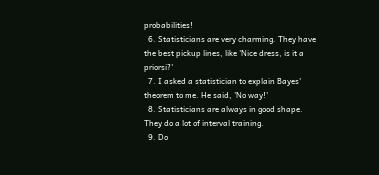probabilities!
  6. Statisticians are very charming. They have the best pickup lines, like 'Nice dress, is it a priorsi?'
  7. I asked a statistician to explain Bayes' theorem to me. He said, 'No way!'
  8. Statisticians are always in good shape. They do a lot of interval training.
  9. Do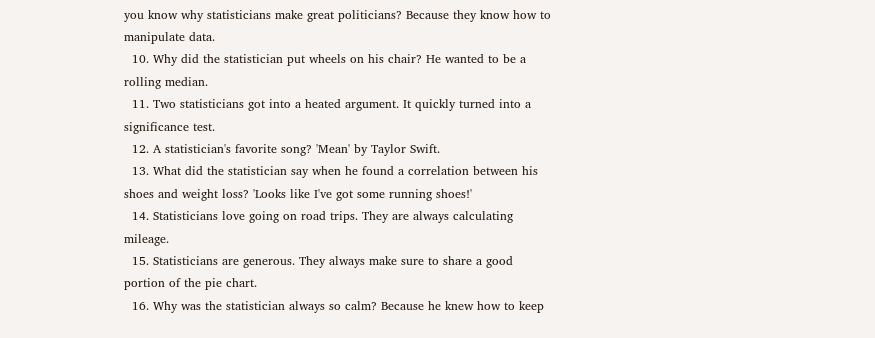you know why statisticians make great politicians? Because they know how to manipulate data.
  10. Why did the statistician put wheels on his chair? He wanted to be a rolling median.
  11. Two statisticians got into a heated argument. It quickly turned into a significance test.
  12. A statistician's favorite song? 'Mean' by Taylor Swift.
  13. What did the statistician say when he found a correlation between his shoes and weight loss? 'Looks like I've got some running shoes!'
  14. Statisticians love going on road trips. They are always calculating mileage.
  15. Statisticians are generous. They always make sure to share a good portion of the pie chart.
  16. Why was the statistician always so calm? Because he knew how to keep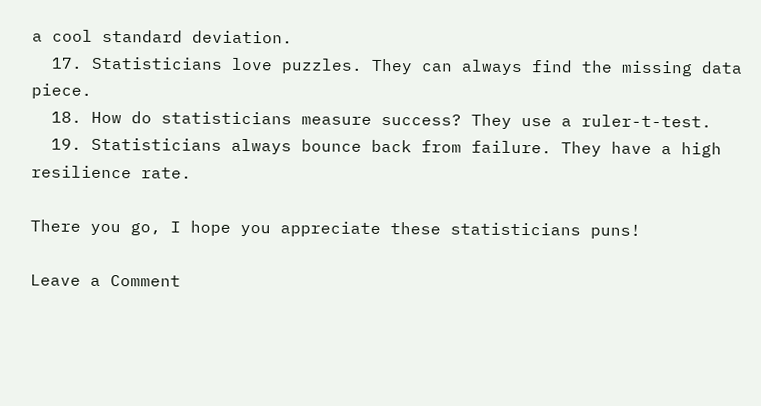a cool standard deviation.
  17. Statisticians love puzzles. They can always find the missing data piece.
  18. How do statisticians measure success? They use a ruler-t-test.
  19. Statisticians always bounce back from failure. They have a high resilience rate.

There you go, I hope you appreciate these statisticians puns!

Leave a Comment